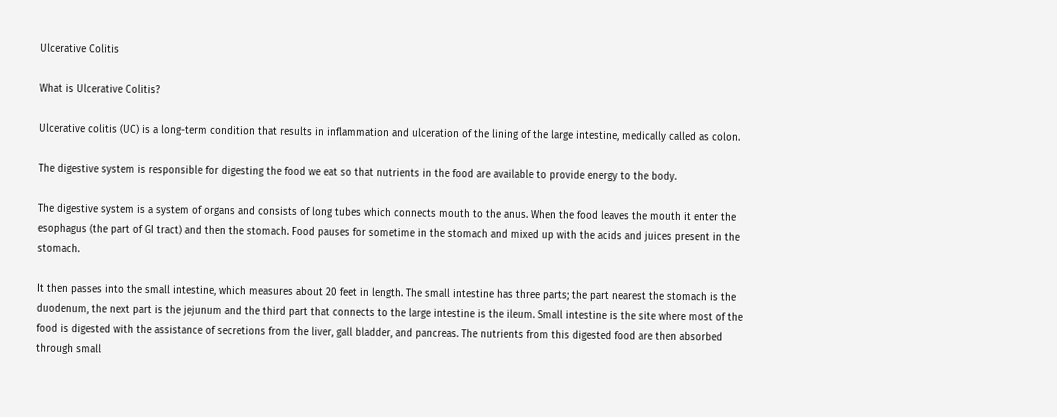Ulcerative Colitis

What is Ulcerative Colitis?

Ulcerative colitis (UC) is a long-term condition that results in inflammation and ulceration of the lining of the large intestine, medically called as colon.

The digestive system is responsible for digesting the food we eat so that nutrients in the food are available to provide energy to the body.

The digestive system is a system of organs and consists of long tubes which connects mouth to the anus. When the food leaves the mouth it enter the esophagus (the part of GI tract) and then the stomach. Food pauses for sometime in the stomach and mixed up with the acids and juices present in the stomach.

It then passes into the small intestine, which measures about 20 feet in length. The small intestine has three parts; the part nearest the stomach is the duodenum, the next part is the jejunum and the third part that connects to the large intestine is the ileum. Small intestine is the site where most of the food is digested with the assistance of secretions from the liver, gall bladder, and pancreas. The nutrients from this digested food are then absorbed through small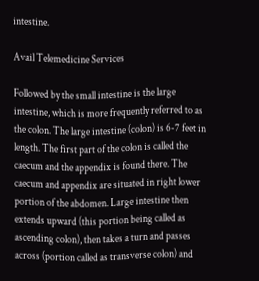intestine.

Avail Telemedicine Services

Followed by the small intestine is the large intestine, which is more frequently referred to as the colon. The large intestine (colon) is 6-7 feet in length. The first part of the colon is called the caecum and the appendix is found there. The caecum and appendix are situated in right lower portion of the abdomen. Large intestine then extends upward (this portion being called as ascending colon), then takes a turn and passes across (portion called as transverse colon) and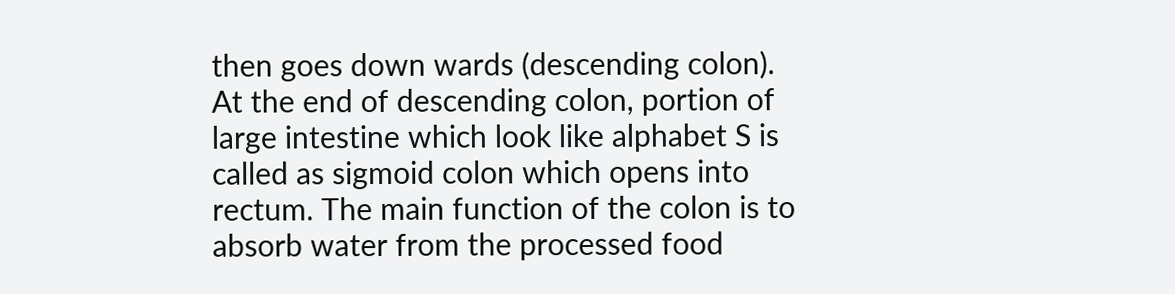then goes down wards (descending colon). At the end of descending colon, portion of large intestine which look like alphabet S is called as sigmoid colon which opens into rectum. The main function of the colon is to absorb water from the processed food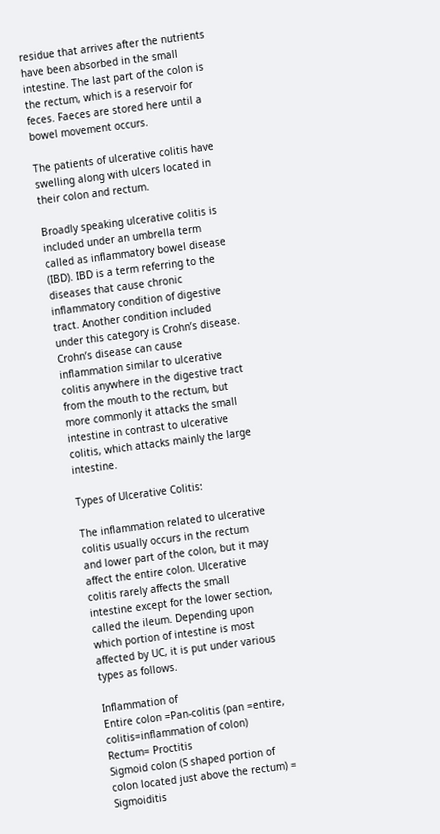residue that arrives after the nutrients have been absorbed in the small intestine. The last part of the colon is the rectum, which is a reservoir for feces. Faeces are stored here until a bowel movement occurs.

The patients of ulcerative colitis have swelling along with ulcers located in their colon and rectum.

Broadly speaking ulcerative colitis is included under an umbrella term called as inflammatory bowel disease (IBD). IBD is a term referring to the diseases that cause chronic inflammatory condition of digestive tract. Another condition included under this category is Crohn’s disease. Crohn’s disease can cause inflammation similar to ulcerative colitis anywhere in the digestive tract from the mouth to the rectum, but more commonly it attacks the small intestine in contrast to ulcerative colitis, which attacks mainly the large intestine.

Types of Ulcerative Colitis:

The inflammation related to ulcerative colitis usually occurs in the rectum and lower part of the colon, but it may affect the entire colon. Ulcerative colitis rarely affects the small intestine except for the lower section, called the ileum. Depending upon which portion of intestine is most affected by UC, it is put under various types as follows.

Inflammation of
Entire colon =Pan-colitis (pan =entire, colitis=inflammation of colon)
Rectum= Proctitis
Sigmoid colon (S shaped portion of colon located just above the rectum) = Sigmoiditis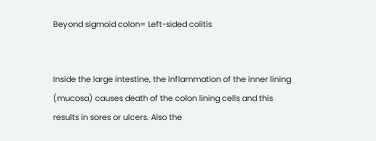Beyond sigmoid colon= Left-sided colitis


Inside the large intestine, the inflammation of the inner lining (mucosa) causes death of the colon lining cells and this results in sores or ulcers. Also the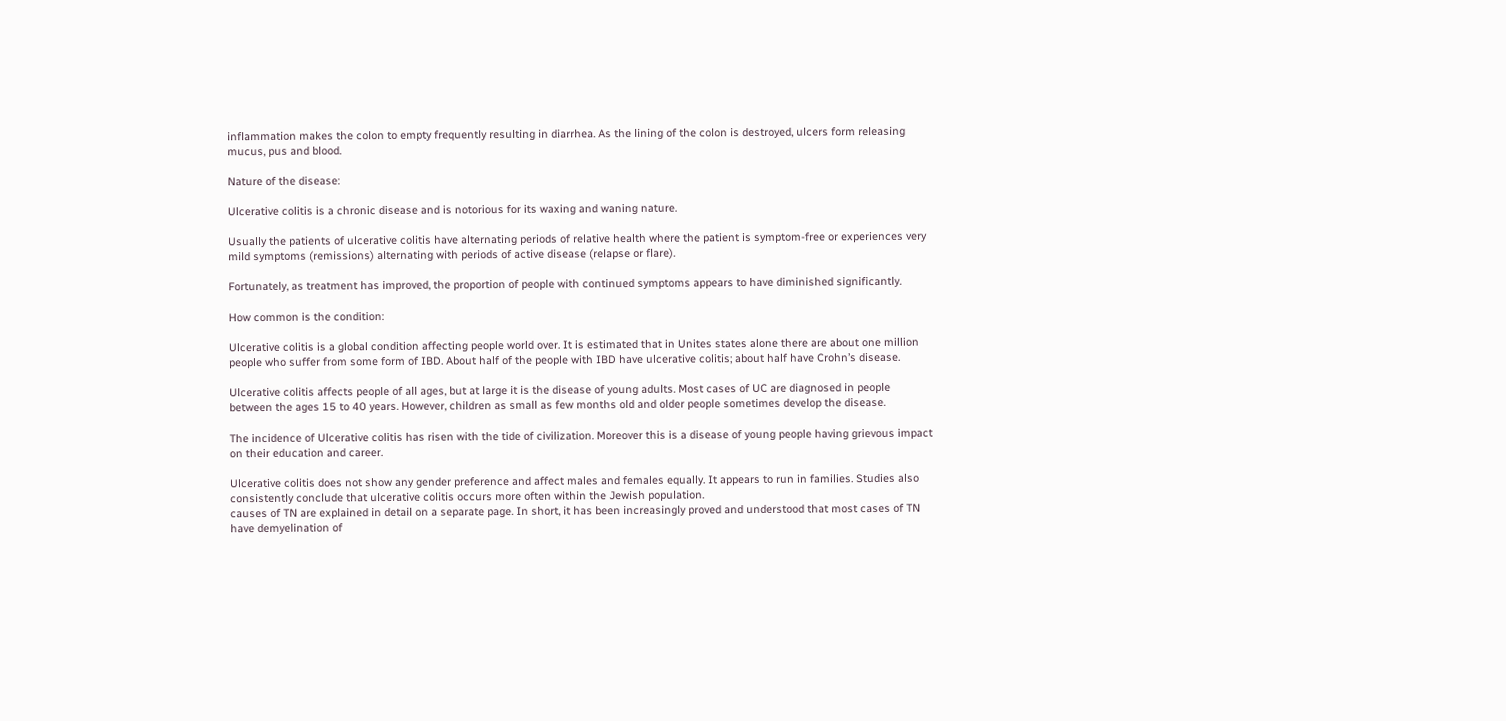inflammation makes the colon to empty frequently resulting in diarrhea. As the lining of the colon is destroyed, ulcers form releasing mucus, pus and blood.

Nature of the disease:

Ulcerative colitis is a chronic disease and is notorious for its waxing and waning nature.

Usually the patients of ulcerative colitis have alternating periods of relative health where the patient is symptom-free or experiences very mild symptoms (remissions) alternating with periods of active disease (relapse or flare).

Fortunately, as treatment has improved, the proportion of people with continued symptoms appears to have diminished significantly.

How common is the condition:

Ulcerative colitis is a global condition affecting people world over. It is estimated that in Unites states alone there are about one million people who suffer from some form of IBD. About half of the people with IBD have ulcerative colitis; about half have Crohn’s disease.

Ulcerative colitis affects people of all ages, but at large it is the disease of young adults. Most cases of UC are diagnosed in people between the ages 15 to 40 years. However, children as small as few months old and older people sometimes develop the disease.

The incidence of Ulcerative colitis has risen with the tide of civilization. Moreover this is a disease of young people having grievous impact on their education and career.

Ulcerative colitis does not show any gender preference and affect males and females equally. It appears to run in families. Studies also consistently conclude that ulcerative colitis occurs more often within the Jewish population.
causes of TN are explained in detail on a separate page. In short, it has been increasingly proved and understood that most cases of TN have demyelination of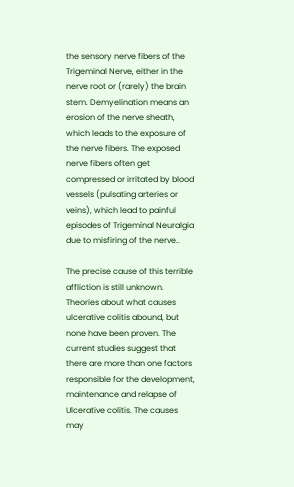the sensory nerve fibers of the Trigeminal Nerve, either in the nerve root or (rarely) the brain stem. Demyelination means an erosion of the nerve sheath, which leads to the exposure of the nerve fibers. The exposed nerve fibers often get compressed or irritated by blood vessels (pulsating arteries or veins), which lead to painful episodes of Trigeminal Neuralgia due to misfiring of the nerve..

The precise cause of this terrible affliction is still unknown. Theories about what causes ulcerative colitis abound, but none have been proven. The current studies suggest that there are more than one factors responsible for the development, maintenance and relapse of Ulcerative colitis. The causes may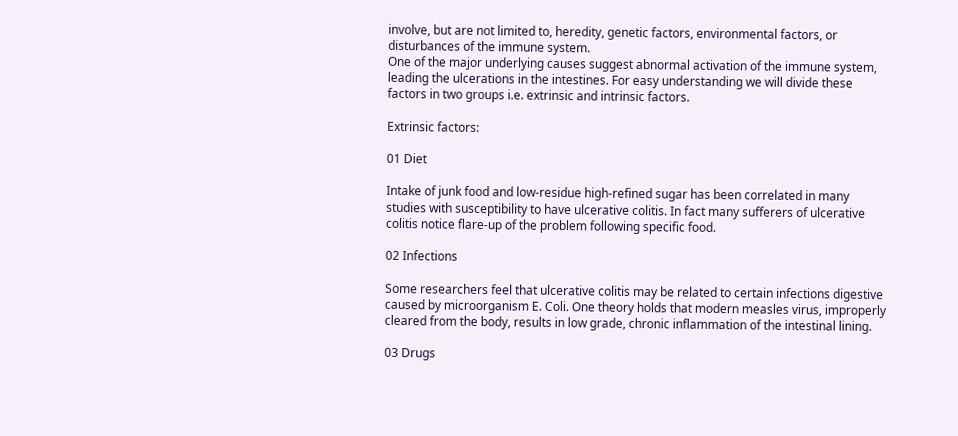involve, but are not limited to, heredity, genetic factors, environmental factors, or disturbances of the immune system.
One of the major underlying causes suggest abnormal activation of the immune system, leading the ulcerations in the intestines. For easy understanding we will divide these factors in two groups i.e. extrinsic and intrinsic factors.

Extrinsic factors:

01 Diet

Intake of junk food and low-residue high-refined sugar has been correlated in many studies with susceptibility to have ulcerative colitis. In fact many sufferers of ulcerative colitis notice flare-up of the problem following specific food.

02 Infections

Some researchers feel that ulcerative colitis may be related to certain infections digestive caused by microorganism E. Coli. One theory holds that modern measles virus, improperly cleared from the body, results in low grade, chronic inflammation of the intestinal lining.

03 Drugs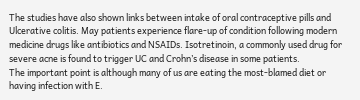The studies have also shown links between intake of oral contraceptive pills and Ulcerative colitis. May patients experience flare-up of condition following modern medicine drugs like antibiotics and NSAIDs. Isotretinoin, a commonly used drug for severe acne is found to trigger UC and Crohn’s disease in some patients.
The important point is although many of us are eating the most-blamed diet or having infection with E.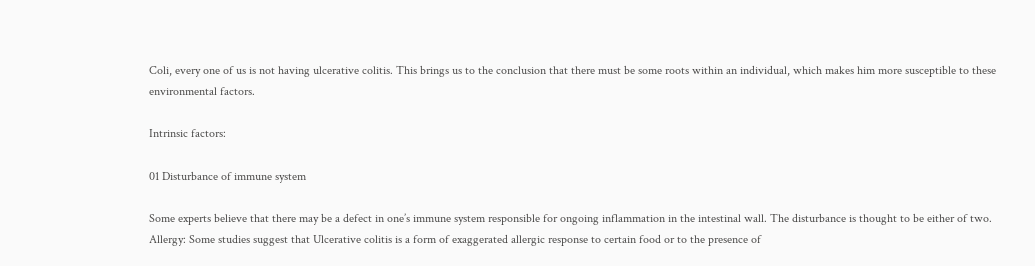Coli, every one of us is not having ulcerative colitis. This brings us to the conclusion that there must be some roots within an individual, which makes him more susceptible to these environmental factors.

Intrinsic factors:

01 Disturbance of immune system

Some experts believe that there may be a defect in one’s immune system responsible for ongoing inflammation in the intestinal wall. The disturbance is thought to be either of two.
Allergy: Some studies suggest that Ulcerative colitis is a form of exaggerated allergic response to certain food or to the presence of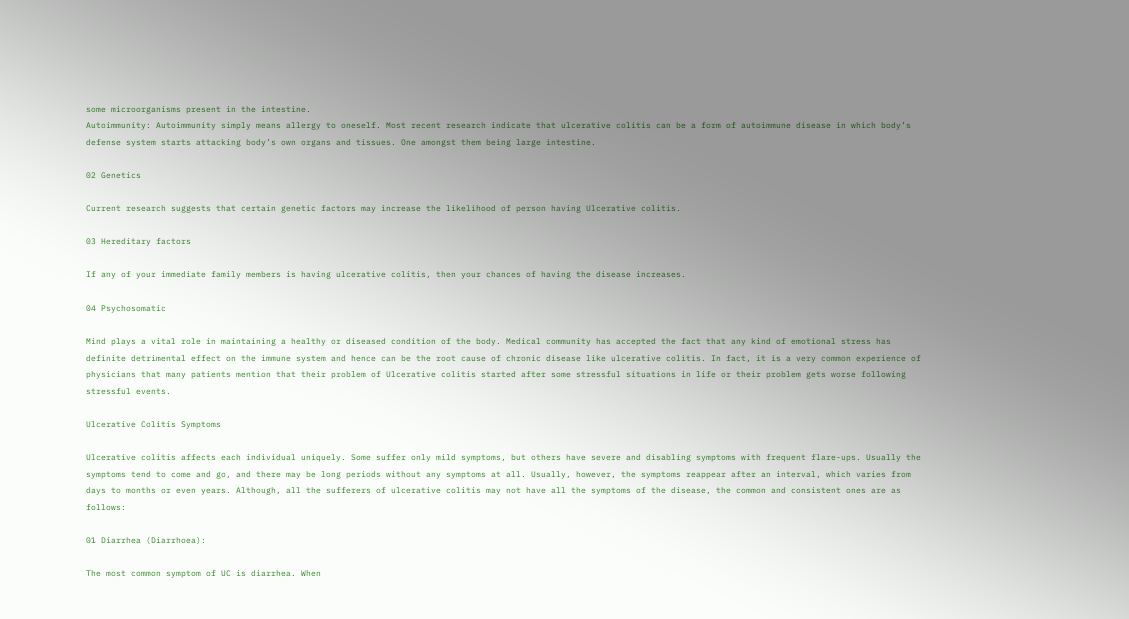some microorganisms present in the intestine.
Autoimmunity: Autoimmunity simply means allergy to oneself. Most recent research indicate that ulcerative colitis can be a form of autoimmune disease in which body’s defense system starts attacking body’s own organs and tissues. One amongst them being large intestine.

02 Genetics

Current research suggests that certain genetic factors may increase the likelihood of person having Ulcerative colitis.

03 Hereditary factors

If any of your immediate family members is having ulcerative colitis, then your chances of having the disease increases.

04 Psychosomatic

Mind plays a vital role in maintaining a healthy or diseased condition of the body. Medical community has accepted the fact that any kind of emotional stress has definite detrimental effect on the immune system and hence can be the root cause of chronic disease like ulcerative colitis. In fact, it is a very common experience of physicians that many patients mention that their problem of Ulcerative colitis started after some stressful situations in life or their problem gets worse following stressful events.

Ulcerative Colitis Symptoms

Ulcerative colitis affects each individual uniquely. Some suffer only mild symptoms, but others have severe and disabling symptoms with frequent flare-ups. Usually the symptoms tend to come and go, and there may be long periods without any symptoms at all. Usually, however, the symptoms reappear after an interval, which varies from days to months or even years. Although, all the sufferers of ulcerative colitis may not have all the symptoms of the disease, the common and consistent ones are as follows:

01 Diarrhea (Diarrhoea):

The most common symptom of UC is diarrhea. When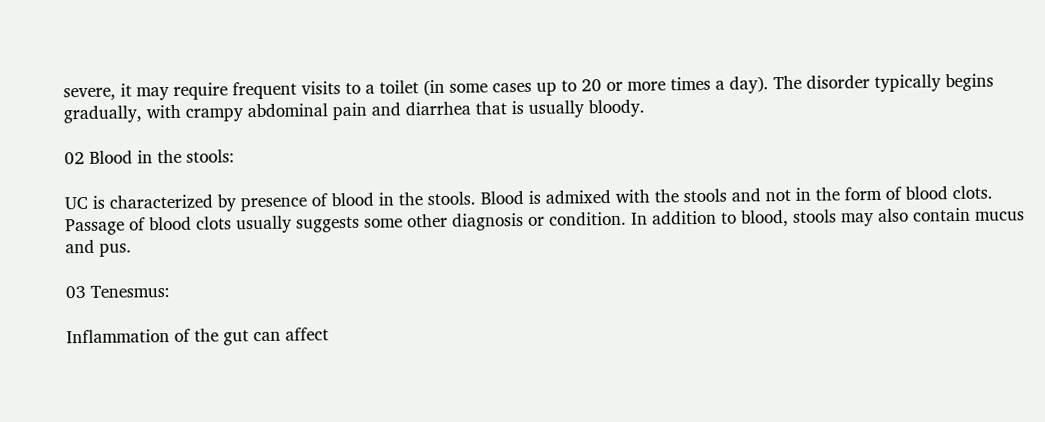severe, it may require frequent visits to a toilet (in some cases up to 20 or more times a day). The disorder typically begins gradually, with crampy abdominal pain and diarrhea that is usually bloody.

02 Blood in the stools:

UC is characterized by presence of blood in the stools. Blood is admixed with the stools and not in the form of blood clots. Passage of blood clots usually suggests some other diagnosis or condition. In addition to blood, stools may also contain mucus and pus.

03 Tenesmus:

Inflammation of the gut can affect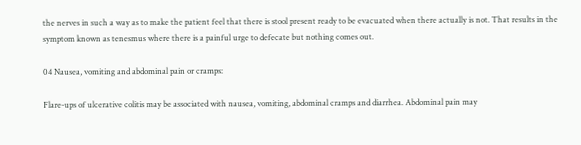the nerves in such a way as to make the patient feel that there is stool present ready to be evacuated when there actually is not. That results in the symptom known as tenesmus where there is a painful urge to defecate but nothing comes out.

04 Nausea, vomiting and abdominal pain or cramps:

Flare-ups of ulcerative colitis may be associated with nausea, vomiting, abdominal cramps and diarrhea. Abdominal pain may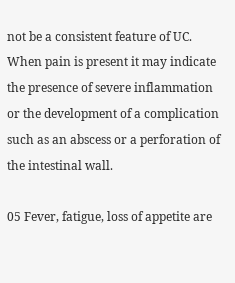not be a consistent feature of UC. When pain is present it may indicate the presence of severe inflammation or the development of a complication such as an abscess or a perforation of the intestinal wall.

05 Fever, fatigue, loss of appetite are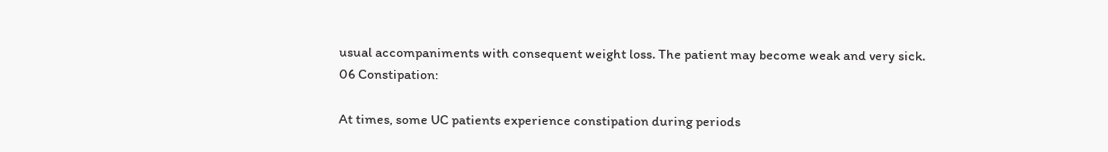usual accompaniments with consequent weight loss. The patient may become weak and very sick.
06 Constipation:

At times, some UC patients experience constipation during periods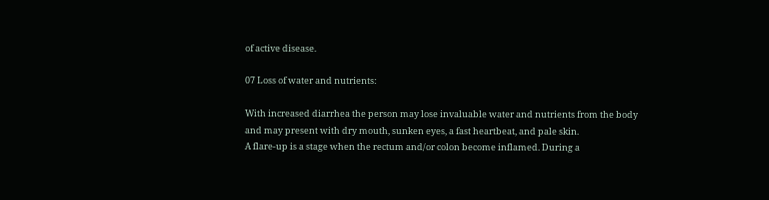of active disease.

07 Loss of water and nutrients:

With increased diarrhea the person may lose invaluable water and nutrients from the body and may present with dry mouth, sunken eyes, a fast heartbeat, and pale skin.
A flare-up is a stage when the rectum and/or colon become inflamed. During a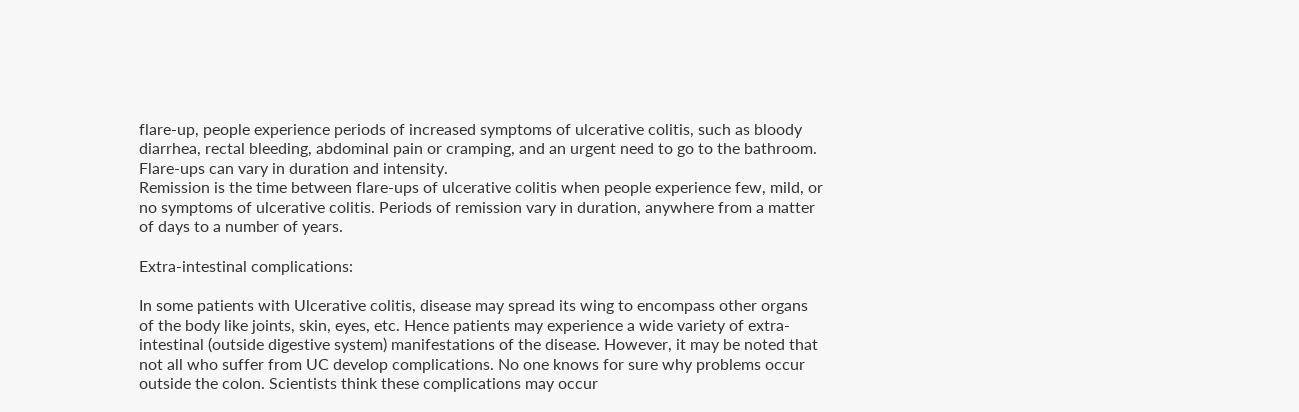flare-up, people experience periods of increased symptoms of ulcerative colitis, such as bloody diarrhea, rectal bleeding, abdominal pain or cramping, and an urgent need to go to the bathroom. Flare-ups can vary in duration and intensity.
Remission is the time between flare-ups of ulcerative colitis when people experience few, mild, or no symptoms of ulcerative colitis. Periods of remission vary in duration, anywhere from a matter of days to a number of years.

Extra-intestinal complications:

In some patients with Ulcerative colitis, disease may spread its wing to encompass other organs of the body like joints, skin, eyes, etc. Hence patients may experience a wide variety of extra-intestinal (outside digestive system) manifestations of the disease. However, it may be noted that not all who suffer from UC develop complications. No one knows for sure why problems occur outside the colon. Scientists think these complications may occur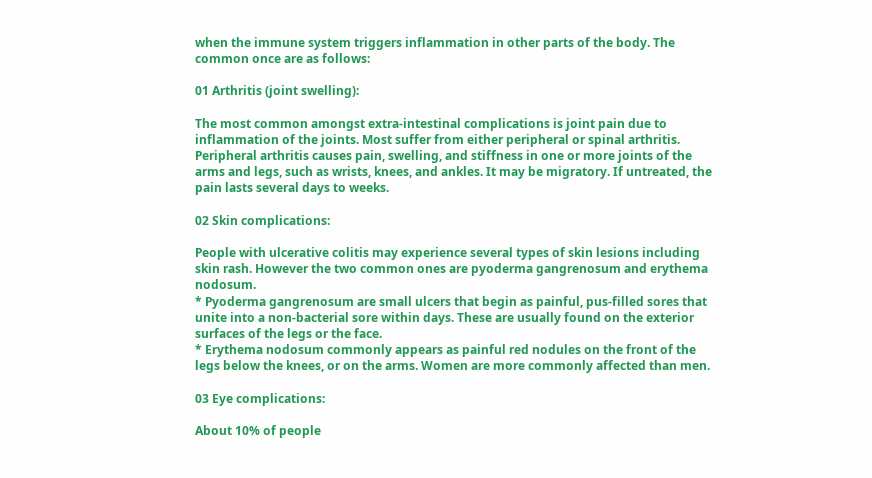when the immune system triggers inflammation in other parts of the body. The common once are as follows:

01 Arthritis (joint swelling):

The most common amongst extra-intestinal complications is joint pain due to inflammation of the joints. Most suffer from either peripheral or spinal arthritis. Peripheral arthritis causes pain, swelling, and stiffness in one or more joints of the arms and legs, such as wrists, knees, and ankles. It may be migratory. If untreated, the pain lasts several days to weeks.

02 Skin complications:

People with ulcerative colitis may experience several types of skin lesions including skin rash. However the two common ones are pyoderma gangrenosum and erythema nodosum.
* Pyoderma gangrenosum are small ulcers that begin as painful, pus-filled sores that unite into a non-bacterial sore within days. These are usually found on the exterior surfaces of the legs or the face.
* Erythema nodosum commonly appears as painful red nodules on the front of the legs below the knees, or on the arms. Women are more commonly affected than men.

03 Eye complications:

About 10% of people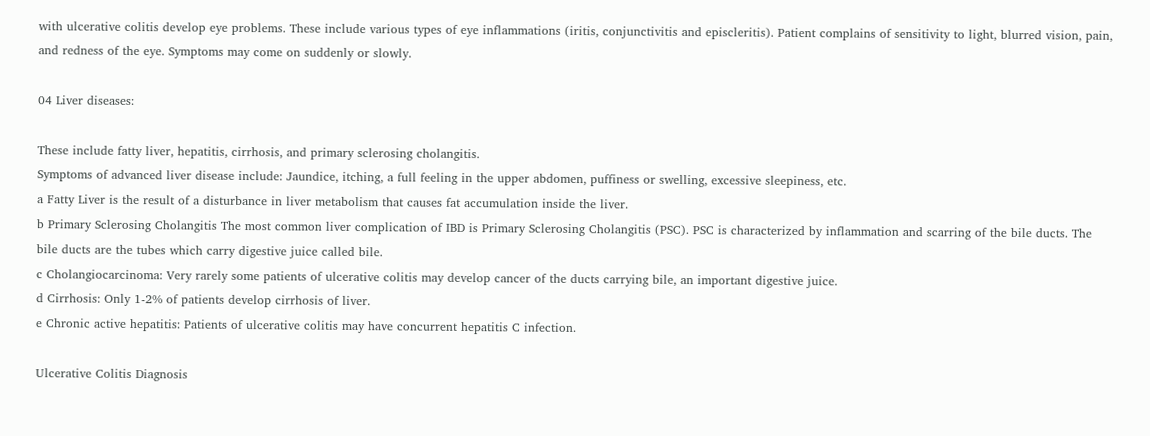with ulcerative colitis develop eye problems. These include various types of eye inflammations (iritis, conjunctivitis and episcleritis). Patient complains of sensitivity to light, blurred vision, pain, and redness of the eye. Symptoms may come on suddenly or slowly.

04 Liver diseases:

These include fatty liver, hepatitis, cirrhosis, and primary sclerosing cholangitis.
Symptoms of advanced liver disease include: Jaundice, itching, a full feeling in the upper abdomen, puffiness or swelling, excessive sleepiness, etc.
a Fatty Liver is the result of a disturbance in liver metabolism that causes fat accumulation inside the liver.
b Primary Sclerosing Cholangitis The most common liver complication of IBD is Primary Sclerosing Cholangitis (PSC). PSC is characterized by inflammation and scarring of the bile ducts. The bile ducts are the tubes which carry digestive juice called bile.
c Cholangiocarcinoma: Very rarely some patients of ulcerative colitis may develop cancer of the ducts carrying bile, an important digestive juice.
d Cirrhosis: Only 1-2% of patients develop cirrhosis of liver.
e Chronic active hepatitis: Patients of ulcerative colitis may have concurrent hepatitis C infection.

Ulcerative Colitis Diagnosis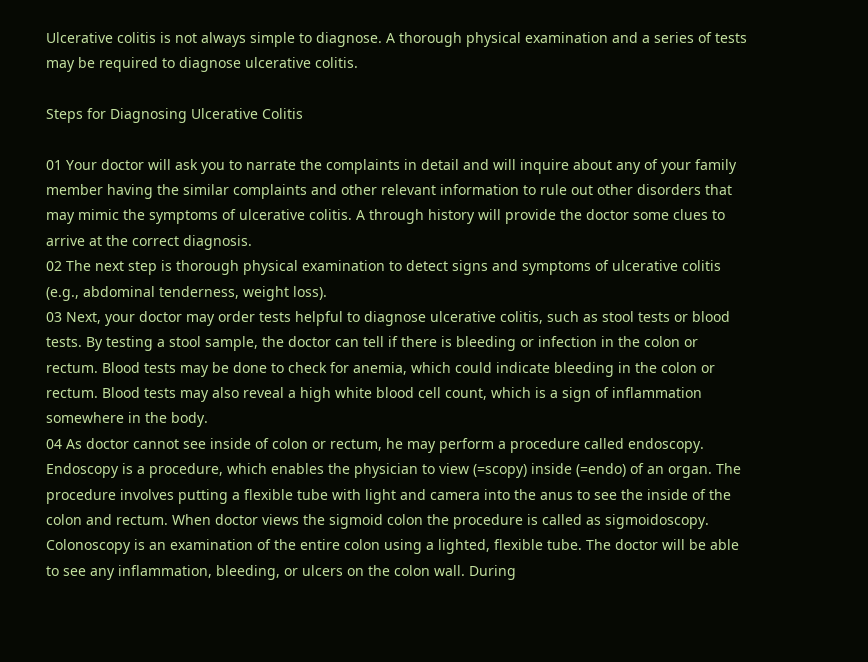Ulcerative colitis is not always simple to diagnose. A thorough physical examination and a series of tests may be required to diagnose ulcerative colitis.

Steps for Diagnosing Ulcerative Colitis

01 Your doctor will ask you to narrate the complaints in detail and will inquire about any of your family member having the similar complaints and other relevant information to rule out other disorders that may mimic the symptoms of ulcerative colitis. A through history will provide the doctor some clues to arrive at the correct diagnosis.
02 The next step is thorough physical examination to detect signs and symptoms of ulcerative colitis (e.g., abdominal tenderness, weight loss).
03 Next, your doctor may order tests helpful to diagnose ulcerative colitis, such as stool tests or blood tests. By testing a stool sample, the doctor can tell if there is bleeding or infection in the colon or rectum. Blood tests may be done to check for anemia, which could indicate bleeding in the colon or rectum. Blood tests may also reveal a high white blood cell count, which is a sign of inflammation somewhere in the body.
04 As doctor cannot see inside of colon or rectum, he may perform a procedure called endoscopy. Endoscopy is a procedure, which enables the physician to view (=scopy) inside (=endo) of an organ. The procedure involves putting a flexible tube with light and camera into the anus to see the inside of the colon and rectum. When doctor views the sigmoid colon the procedure is called as sigmoidoscopy. Colonoscopy is an examination of the entire colon using a lighted, flexible tube. The doctor will be able to see any inflammation, bleeding, or ulcers on the colon wall. During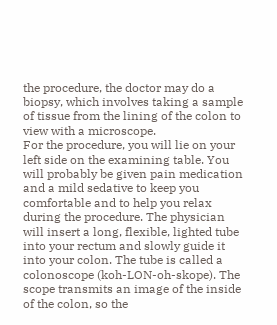the procedure, the doctor may do a biopsy, which involves taking a sample of tissue from the lining of the colon to view with a microscope.
For the procedure, you will lie on your left side on the examining table. You will probably be given pain medication and a mild sedative to keep you comfortable and to help you relax during the procedure. The physician will insert a long, flexible, lighted tube into your rectum and slowly guide it into your colon. The tube is called a colonoscope (koh-LON-oh-skope). The scope transmits an image of the inside of the colon, so the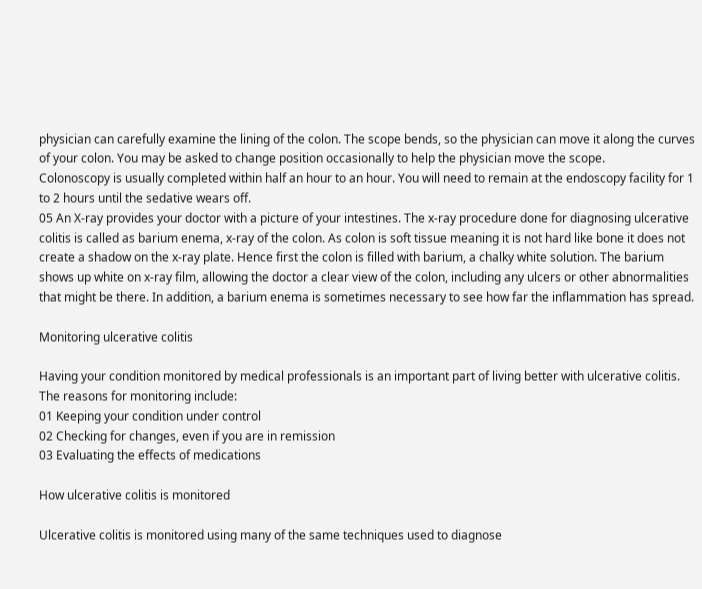physician can carefully examine the lining of the colon. The scope bends, so the physician can move it along the curves of your colon. You may be asked to change position occasionally to help the physician move the scope.
Colonoscopy is usually completed within half an hour to an hour. You will need to remain at the endoscopy facility for 1 to 2 hours until the sedative wears off.
05 An X-ray provides your doctor with a picture of your intestines. The x-ray procedure done for diagnosing ulcerative colitis is called as barium enema, x-ray of the colon. As colon is soft tissue meaning it is not hard like bone it does not create a shadow on the x-ray plate. Hence first the colon is filled with barium, a chalky white solution. The barium shows up white on x-ray film, allowing the doctor a clear view of the colon, including any ulcers or other abnormalities that might be there. In addition, a barium enema is sometimes necessary to see how far the inflammation has spread.

Monitoring ulcerative colitis

Having your condition monitored by medical professionals is an important part of living better with ulcerative colitis. The reasons for monitoring include:
01 Keeping your condition under control
02 Checking for changes, even if you are in remission
03 Evaluating the effects of medications

How ulcerative colitis is monitored

Ulcerative colitis is monitored using many of the same techniques used to diagnose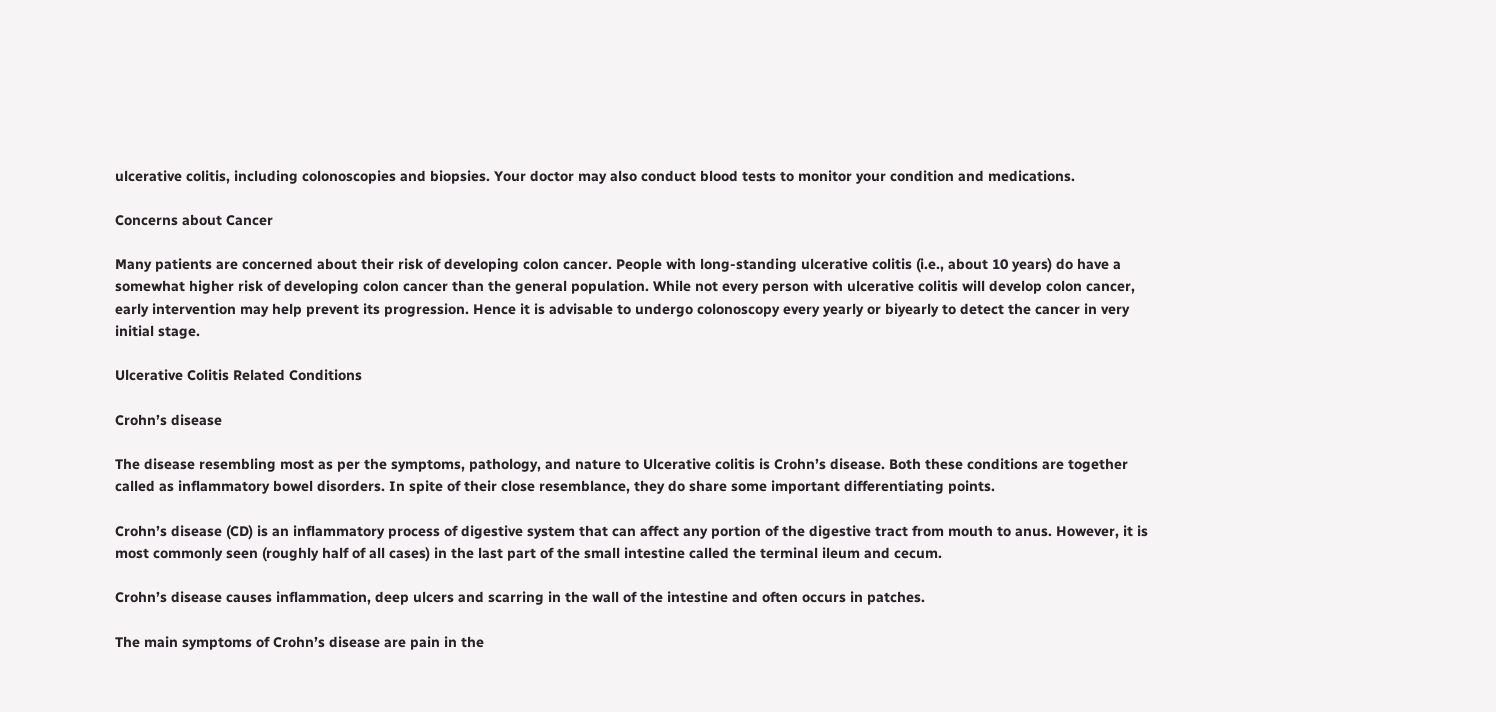ulcerative colitis, including colonoscopies and biopsies. Your doctor may also conduct blood tests to monitor your condition and medications.

Concerns about Cancer

Many patients are concerned about their risk of developing colon cancer. People with long-standing ulcerative colitis (i.e., about 10 years) do have a somewhat higher risk of developing colon cancer than the general population. While not every person with ulcerative colitis will develop colon cancer, early intervention may help prevent its progression. Hence it is advisable to undergo colonoscopy every yearly or biyearly to detect the cancer in very initial stage.

Ulcerative Colitis Related Conditions

Crohn’s disease

The disease resembling most as per the symptoms, pathology, and nature to Ulcerative colitis is Crohn’s disease. Both these conditions are together called as inflammatory bowel disorders. In spite of their close resemblance, they do share some important differentiating points.

Crohn’s disease (CD) is an inflammatory process of digestive system that can affect any portion of the digestive tract from mouth to anus. However, it is most commonly seen (roughly half of all cases) in the last part of the small intestine called the terminal ileum and cecum.

Crohn’s disease causes inflammation, deep ulcers and scarring in the wall of the intestine and often occurs in patches.

The main symptoms of Crohn’s disease are pain in the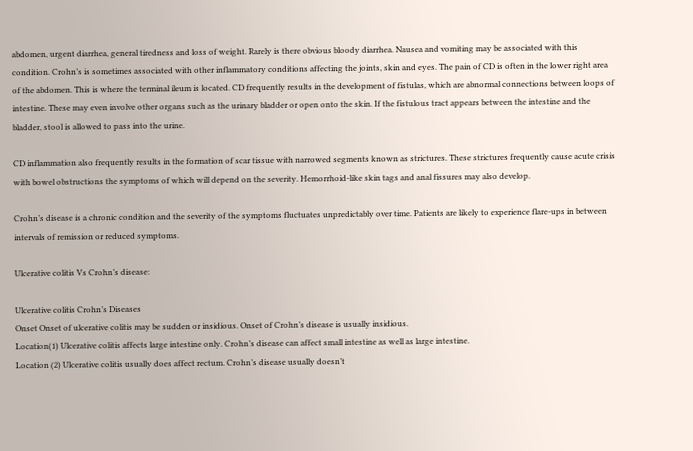abdomen, urgent diarrhea, general tiredness and loss of weight. Rarely is there obvious bloody diarrhea. Nausea and vomiting may be associated with this condition. Crohn’s is sometimes associated with other inflammatory conditions affecting the joints, skin and eyes. The pain of CD is often in the lower right area of the abdomen. This is where the terminal ileum is located. CD frequently results in the development of fistulas, which are abnormal connections between loops of intestine. These may even involve other organs such as the urinary bladder or open onto the skin. If the fistulous tract appears between the intestine and the bladder, stool is allowed to pass into the urine.

CD inflammation also frequently results in the formation of scar tissue with narrowed segments known as strictures. These strictures frequently cause acute crisis with bowel obstructions the symptoms of which will depend on the severity. Hemorrhoid-like skin tags and anal fissures may also develop.

Crohn’s disease is a chronic condition and the severity of the symptoms fluctuates unpredictably over time. Patients are likely to experience flare-ups in between intervals of remission or reduced symptoms.

Ulcerative colitis Vs Crohn’s disease:

Ulcerative colitis Crohn’s Diseases
Onset Onset of ulcerative colitis may be sudden or insidious. Onset of Crohn’s disease is usually insidious.
Location(1) Ulcerative colitis affects large intestine only. Crohn’s disease can affect small intestine as well as large intestine.
Location (2) Ulcerative colitis usually does affect rectum. Crohn’s disease usually doesn’t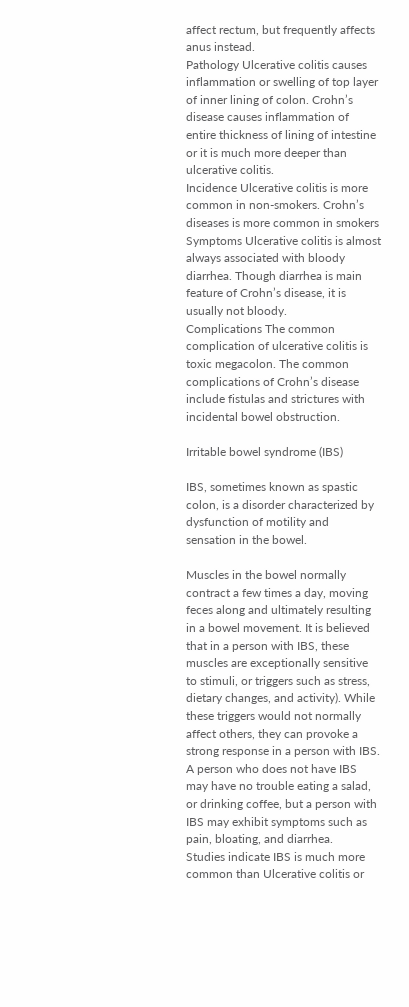affect rectum, but frequently affects anus instead.
Pathology Ulcerative colitis causes inflammation or swelling of top layer of inner lining of colon. Crohn’s disease causes inflammation of entire thickness of lining of intestine or it is much more deeper than ulcerative colitis.
Incidence Ulcerative colitis is more common in non-smokers. Crohn’s diseases is more common in smokers
Symptoms Ulcerative colitis is almost always associated with bloody diarrhea. Though diarrhea is main feature of Crohn’s disease, it is usually not bloody.
Complications The common complication of ulcerative colitis is toxic megacolon. The common complications of Crohn’s disease include fistulas and strictures with incidental bowel obstruction.

Irritable bowel syndrome (IBS)

IBS, sometimes known as spastic colon, is a disorder characterized by dysfunction of motility and sensation in the bowel.

Muscles in the bowel normally contract a few times a day, moving feces along and ultimately resulting in a bowel movement. It is believed that in a person with IBS, these muscles are exceptionally sensitive to stimuli, or triggers such as stress, dietary changes, and activity). While these triggers would not normally affect others, they can provoke a strong response in a person with IBS. A person who does not have IBS may have no trouble eating a salad, or drinking coffee, but a person with IBS may exhibit symptoms such as pain, bloating, and diarrhea.
Studies indicate IBS is much more common than Ulcerative colitis or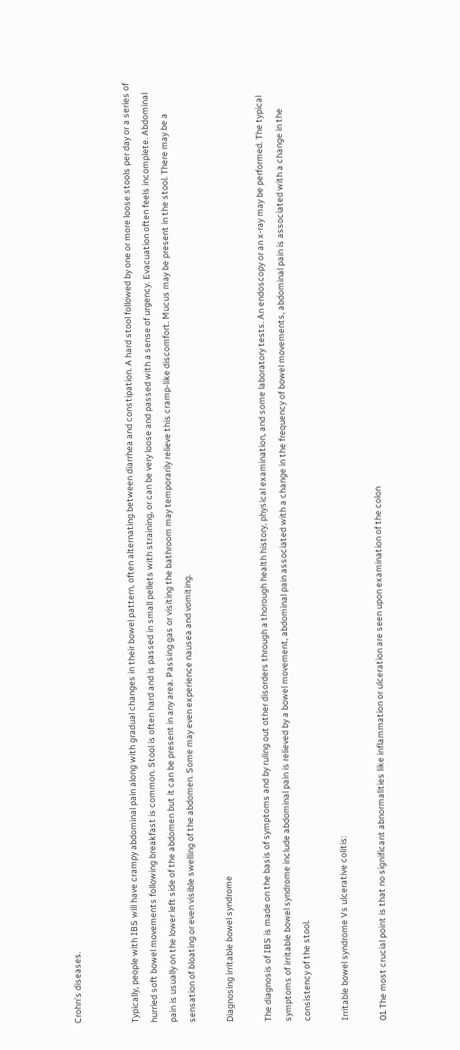Crohn’s diseases.


Typically, people with IBS will have crampy abdominal pain along with gradual changes in their bowel pattern, often alternating between diarrhea and constipation. A hard stool followed by one or more loose stools per day or a series of hurried soft bowel movements following breakfast is common. Stool is often hard and is passed in small pellets with straining, or can be very loose and passed with a sense of urgency. Evacuation often feels incomplete. Abdominal pain is usually on the lower left side of the abdomen but it can be present in any area. Passing gas or visiting the bathroom may temporarily relieve this cramp-like discomfort. Mucus may be present in the stool. There may be a sensation of bloating or even visible swelling of the abdomen. Some may even experience nausea and vomiting.

Diagnosing irritable bowel syndrome

The diagnosis of IBS is made on the basis of symptoms and by ruling out other disorders through a thorough health history, physical examination, and some laboratory tests. An endoscopy or an x-ray may be performed. The typical symptoms of irritable bowel syndrome include abdominal pain is relieved by a bowel movement, abdominal pain associated with a change in the frequency of bowel movements, abdominal pain is associated with a change in the consistency of the stool.

Irritable bowel syndrome Vs ulcerative colitis:

01 The most crucial point is that no significant abnormalities like inflammation or ulceration are seen upon examination of the colon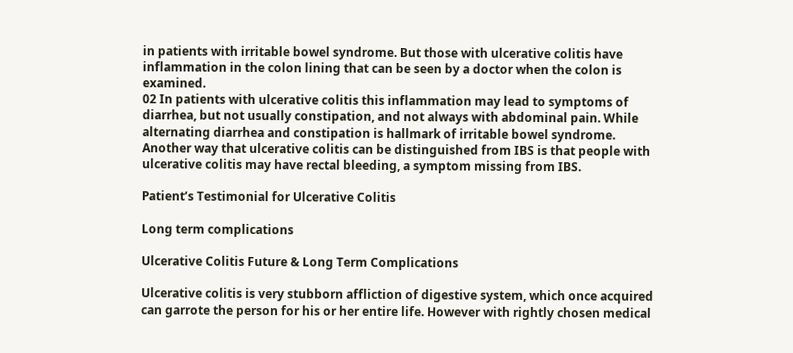in patients with irritable bowel syndrome. But those with ulcerative colitis have inflammation in the colon lining that can be seen by a doctor when the colon is examined.
02 In patients with ulcerative colitis this inflammation may lead to symptoms of diarrhea, but not usually constipation, and not always with abdominal pain. While alternating diarrhea and constipation is hallmark of irritable bowel syndrome.
Another way that ulcerative colitis can be distinguished from IBS is that people with ulcerative colitis may have rectal bleeding, a symptom missing from IBS.

Patient’s Testimonial for Ulcerative Colitis

Long term complications

Ulcerative Colitis Future & Long Term Complications

Ulcerative colitis is very stubborn affliction of digestive system, which once acquired can garrote the person for his or her entire life. However with rightly chosen medical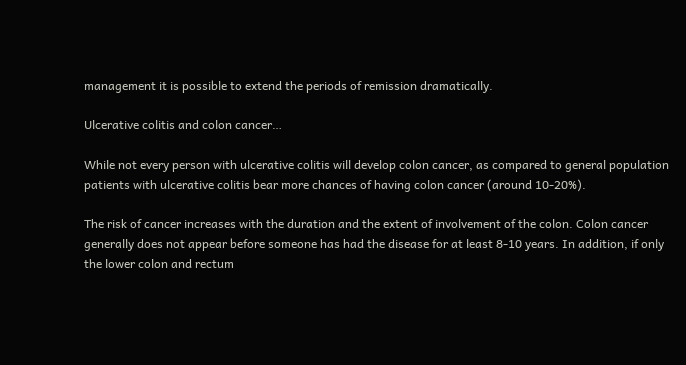management it is possible to extend the periods of remission dramatically.

Ulcerative colitis and colon cancer…

While not every person with ulcerative colitis will develop colon cancer, as compared to general population patients with ulcerative colitis bear more chances of having colon cancer (around 10-20%).

The risk of cancer increases with the duration and the extent of involvement of the colon. Colon cancer generally does not appear before someone has had the disease for at least 8-10 years. In addition, if only the lower colon and rectum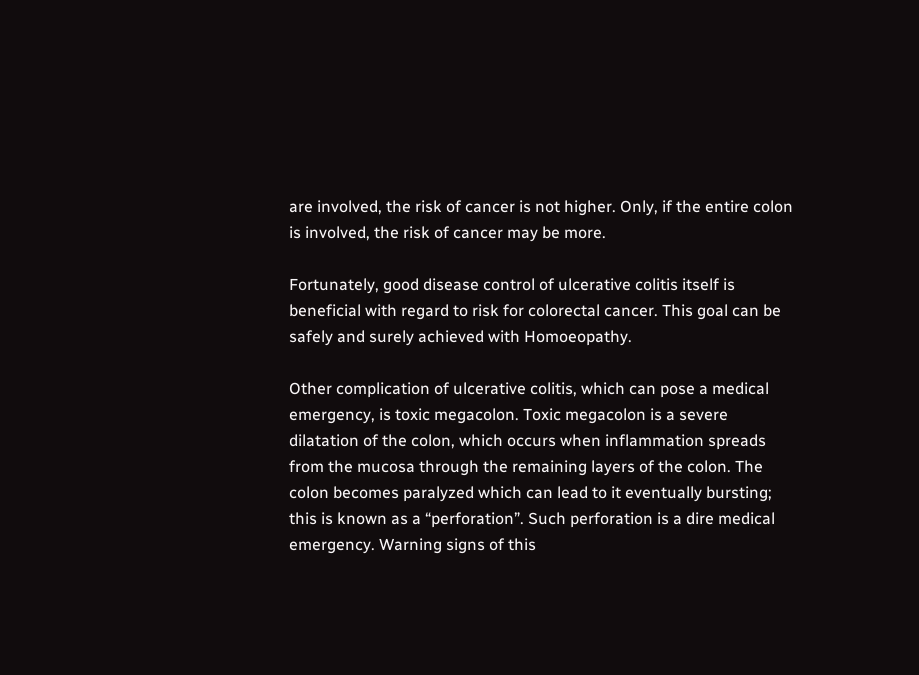are involved, the risk of cancer is not higher. Only, if the entire colon is involved, the risk of cancer may be more.

Fortunately, good disease control of ulcerative colitis itself is beneficial with regard to risk for colorectal cancer. This goal can be safely and surely achieved with Homoeopathy.

Other complication of ulcerative colitis, which can pose a medical emergency, is toxic megacolon. Toxic megacolon is a severe dilatation of the colon, which occurs when inflammation spreads from the mucosa through the remaining layers of the colon. The colon becomes paralyzed which can lead to it eventually bursting; this is known as a “perforation”. Such perforation is a dire medical emergency. Warning signs of this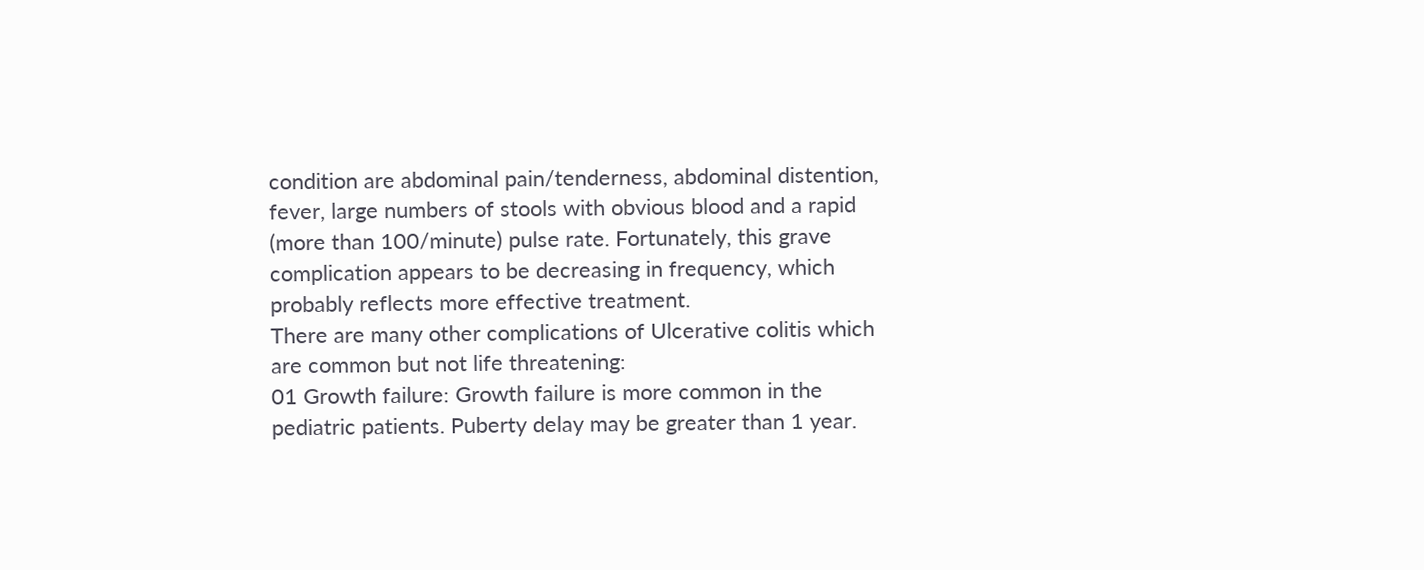condition are abdominal pain/tenderness, abdominal distention, fever, large numbers of stools with obvious blood and a rapid (more than 100/minute) pulse rate. Fortunately, this grave complication appears to be decreasing in frequency, which probably reflects more effective treatment.
There are many other complications of Ulcerative colitis which are common but not life threatening:
01 Growth failure: Growth failure is more common in the pediatric patients. Puberty delay may be greater than 1 year.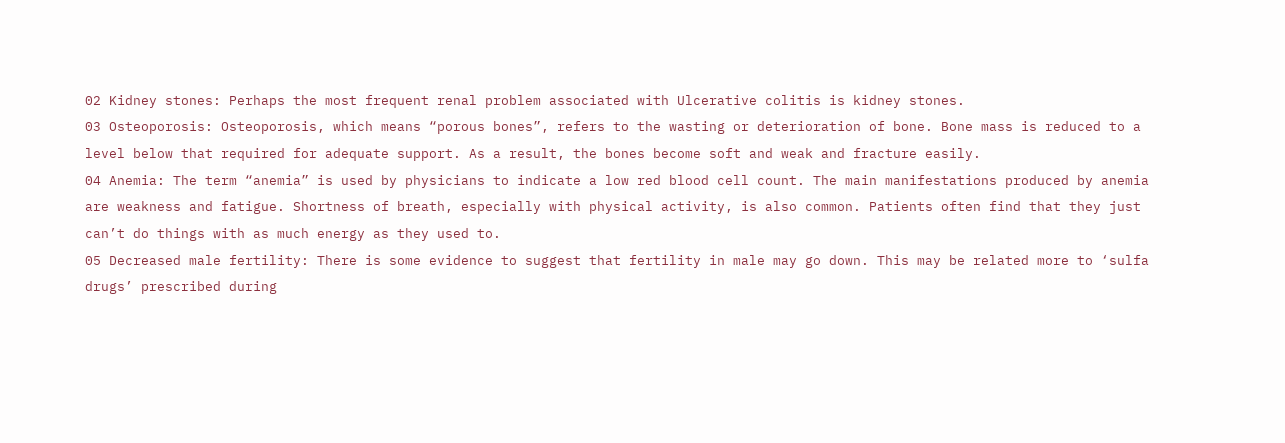02 Kidney stones: Perhaps the most frequent renal problem associated with Ulcerative colitis is kidney stones.
03 Osteoporosis: Osteoporosis, which means “porous bones”, refers to the wasting or deterioration of bone. Bone mass is reduced to a level below that required for adequate support. As a result, the bones become soft and weak and fracture easily.
04 Anemia: The term “anemia” is used by physicians to indicate a low red blood cell count. The main manifestations produced by anemia are weakness and fatigue. Shortness of breath, especially with physical activity, is also common. Patients often find that they just can’t do things with as much energy as they used to.
05 Decreased male fertility: There is some evidence to suggest that fertility in male may go down. This may be related more to ‘sulfa drugs’ prescribed during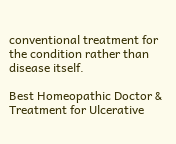conventional treatment for the condition rather than disease itself.

Best Homeopathic Doctor & Treatment for Ulcerative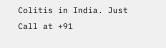Colitis in India. Just Call at +91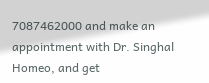7087462000 and make an appointment with Dr. Singhal Homeo, and get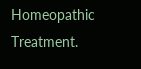Homeopathic Treatment.